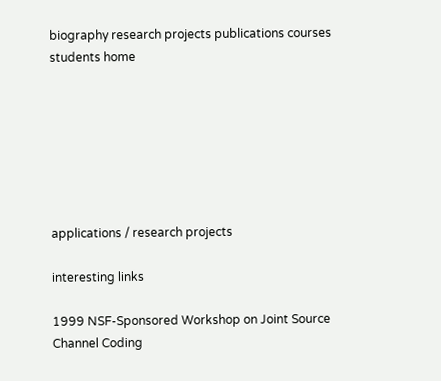biography research projects publications courses students home







applications / research projects

interesting links

1999 NSF-Sponsored Workshop on Joint Source Channel Coding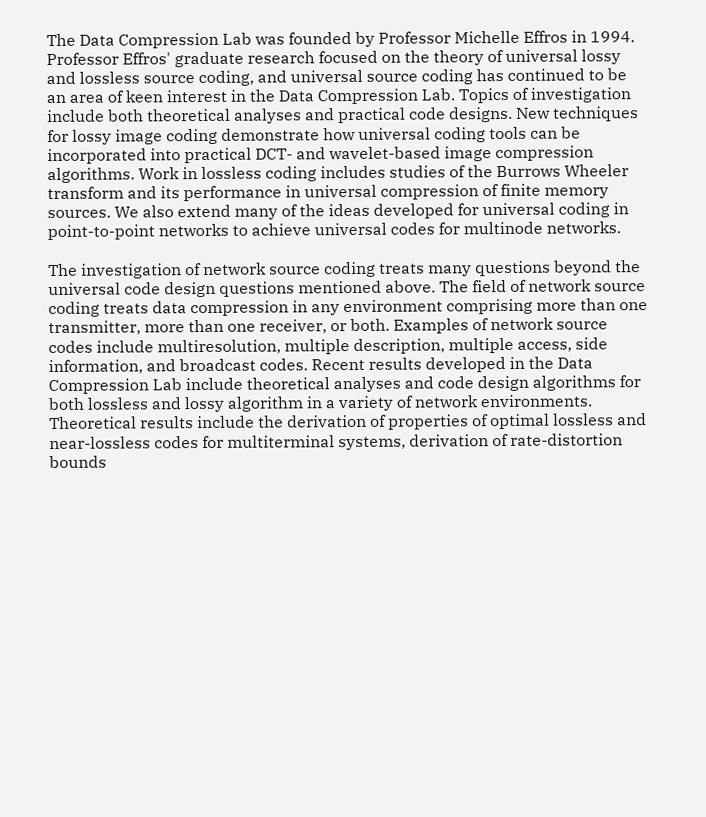The Data Compression Lab was founded by Professor Michelle Effros in 1994. Professor Effros' graduate research focused on the theory of universal lossy and lossless source coding, and universal source coding has continued to be an area of keen interest in the Data Compression Lab. Topics of investigation include both theoretical analyses and practical code designs. New techniques for lossy image coding demonstrate how universal coding tools can be incorporated into practical DCT- and wavelet-based image compression algorithms. Work in lossless coding includes studies of the Burrows Wheeler transform and its performance in universal compression of finite memory sources. We also extend many of the ideas developed for universal coding in point-to-point networks to achieve universal codes for multinode networks.

The investigation of network source coding treats many questions beyond the universal code design questions mentioned above. The field of network source coding treats data compression in any environment comprising more than one transmitter, more than one receiver, or both. Examples of network source codes include multiresolution, multiple description, multiple access, side information, and broadcast codes. Recent results developed in the Data Compression Lab include theoretical analyses and code design algorithms for both lossless and lossy algorithm in a variety of network environments. Theoretical results include the derivation of properties of optimal lossless and near-lossless codes for multiterminal systems, derivation of rate-distortion bounds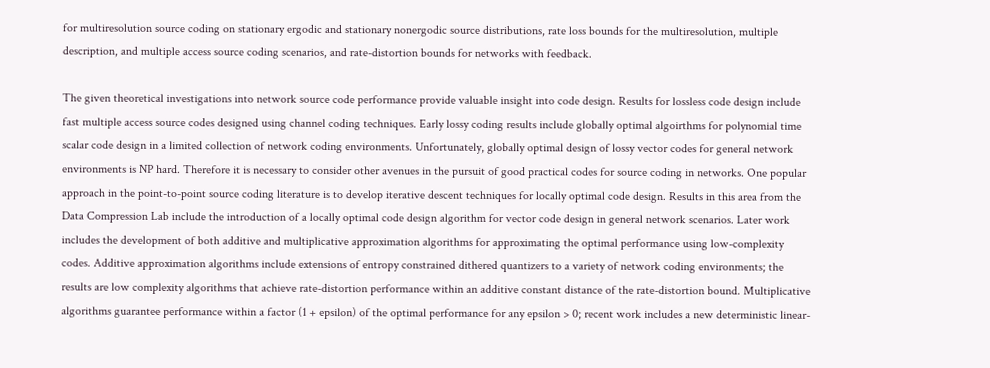for multiresolution source coding on stationary ergodic and stationary nonergodic source distributions, rate loss bounds for the multiresolution, multiple description, and multiple access source coding scenarios, and rate-distortion bounds for networks with feedback.

The given theoretical investigations into network source code performance provide valuable insight into code design. Results for lossless code design include fast multiple access source codes designed using channel coding techniques. Early lossy coding results include globally optimal algoirthms for polynomial time scalar code design in a limited collection of network coding environments. Unfortunately, globally optimal design of lossy vector codes for general network environments is NP hard. Therefore it is necessary to consider other avenues in the pursuit of good practical codes for source coding in networks. One popular approach in the point-to-point source coding literature is to develop iterative descent techniques for locally optimal code design. Results in this area from the Data Compression Lab include the introduction of a locally optimal code design algorithm for vector code design in general network scenarios. Later work includes the development of both additive and multiplicative approximation algorithms for approximating the optimal performance using low-complexity codes. Additive approximation algorithms include extensions of entropy constrained dithered quantizers to a variety of network coding environments; the results are low complexity algorithms that achieve rate-distortion performance within an additive constant distance of the rate-distortion bound. Multiplicative algorithms guarantee performance within a factor (1 + epsilon) of the optimal performance for any epsilon > 0; recent work includes a new deterministic linear-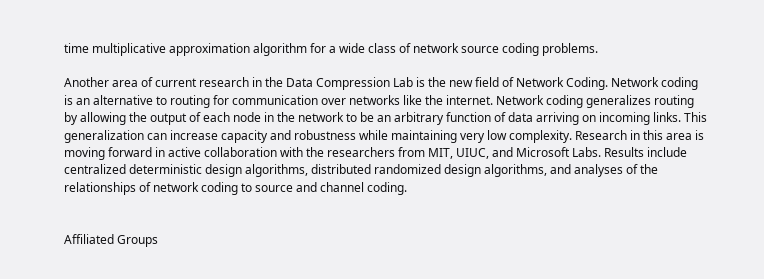time multiplicative approximation algorithm for a wide class of network source coding problems.

Another area of current research in the Data Compression Lab is the new field of Network Coding. Network coding is an alternative to routing for communication over networks like the internet. Network coding generalizes routing by allowing the output of each node in the network to be an arbitrary function of data arriving on incoming links. This generalization can increase capacity and robustness while maintaining very low complexity. Research in this area is moving forward in active collaboration with the researchers from MIT, UIUC, and Microsoft Labs. Results include centralized deterministic design algorithms, distributed randomized design algorithms, and analyses of the relationships of network coding to source and channel coding.


Affiliated Groups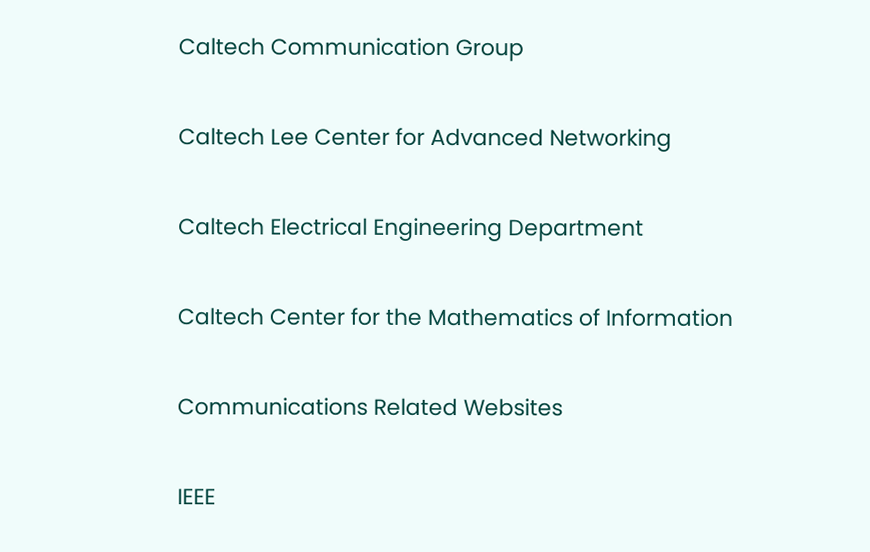Caltech Communication Group

Caltech Lee Center for Advanced Networking

Caltech Electrical Engineering Department

Caltech Center for the Mathematics of Information

Communications Related Websites

IEEE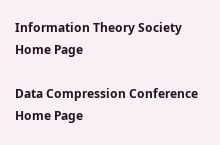Information Theory Society Home Page

Data Compression Conference Home Page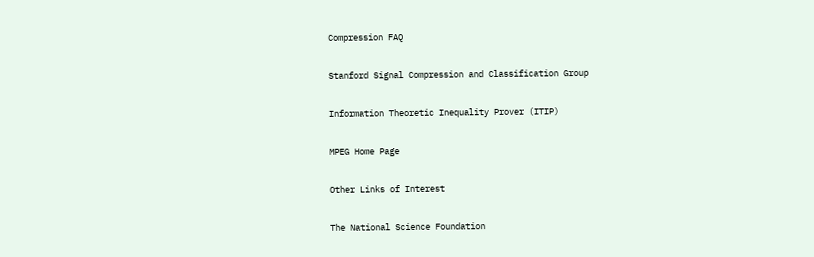Compression FAQ

Stanford Signal Compression and Classification Group

Information Theoretic Inequality Prover (ITIP)

MPEG Home Page

Other Links of Interest

The National Science Foundation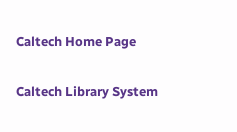Caltech Home Page

Caltech Library System